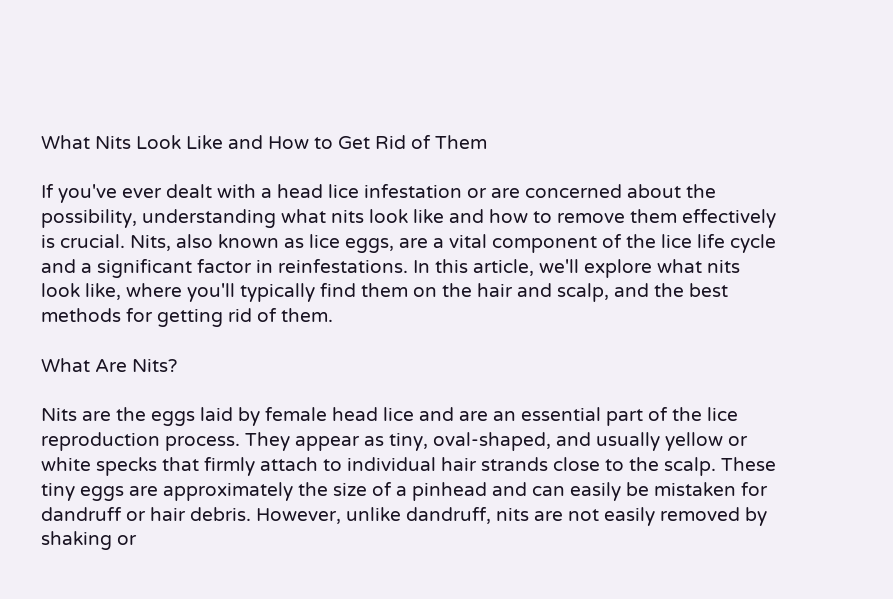What Nits Look Like and How to Get Rid of Them

If you've ever dealt with a head lice infestation or are concerned about the possibility, understanding what nits look like and how to remove them effectively is crucial. Nits, also known as lice eggs, are a vital component of the lice life cycle and a significant factor in reinfestations. In this article, we'll explore what nits look like, where you'll typically find them on the hair and scalp, and the best methods for getting rid of them.

What Are Nits?

Nits are the eggs laid by female head lice and are an essential part of the lice reproduction process. They appear as tiny, oval-shaped, and usually yellow or white specks that firmly attach to individual hair strands close to the scalp. These tiny eggs are approximately the size of a pinhead and can easily be mistaken for dandruff or hair debris. However, unlike dandruff, nits are not easily removed by shaking or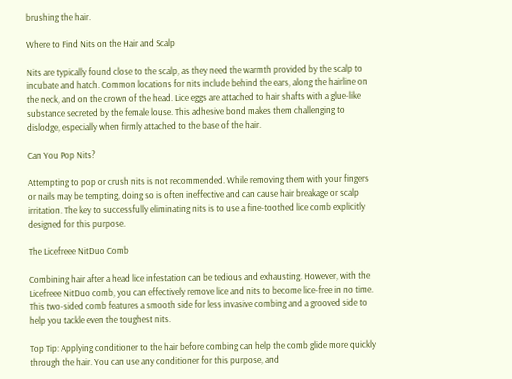brushing the hair.

Where to Find Nits on the Hair and Scalp

Nits are typically found close to the scalp, as they need the warmth provided by the scalp to incubate and hatch. Common locations for nits include behind the ears, along the hairline on the neck, and on the crown of the head. Lice eggs are attached to hair shafts with a glue-like substance secreted by the female louse. This adhesive bond makes them challenging to dislodge, especially when firmly attached to the base of the hair.

Can You Pop Nits?

Attempting to pop or crush nits is not recommended. While removing them with your fingers or nails may be tempting, doing so is often ineffective and can cause hair breakage or scalp irritation. The key to successfully eliminating nits is to use a fine-toothed lice comb explicitly designed for this purpose.

The Licefreee NitDuo Comb

Combining hair after a head lice infestation can be tedious and exhausting. However, with the Licefreee NitDuo comb, you can effectively remove lice and nits to become lice-free in no time. This two-sided comb features a smooth side for less invasive combing and a grooved side to help you tackle even the toughest nits.

Top Tip: Applying conditioner to the hair before combing can help the comb glide more quickly through the hair. You can use any conditioner for this purpose, and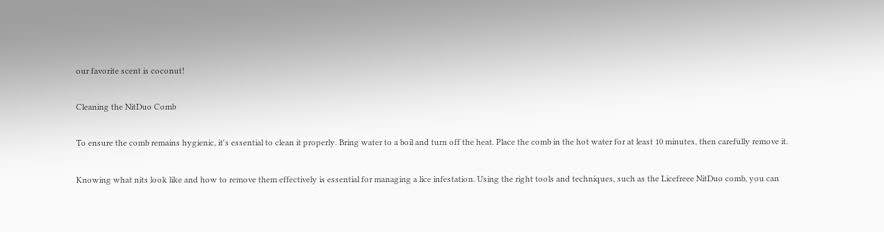our favorite scent is coconut!

Cleaning the NitDuo Comb

To ensure the comb remains hygienic, it's essential to clean it properly. Bring water to a boil and turn off the heat. Place the comb in the hot water for at least 10 minutes, then carefully remove it.

Knowing what nits look like and how to remove them effectively is essential for managing a lice infestation. Using the right tools and techniques, such as the Licefreee NitDuo comb, you can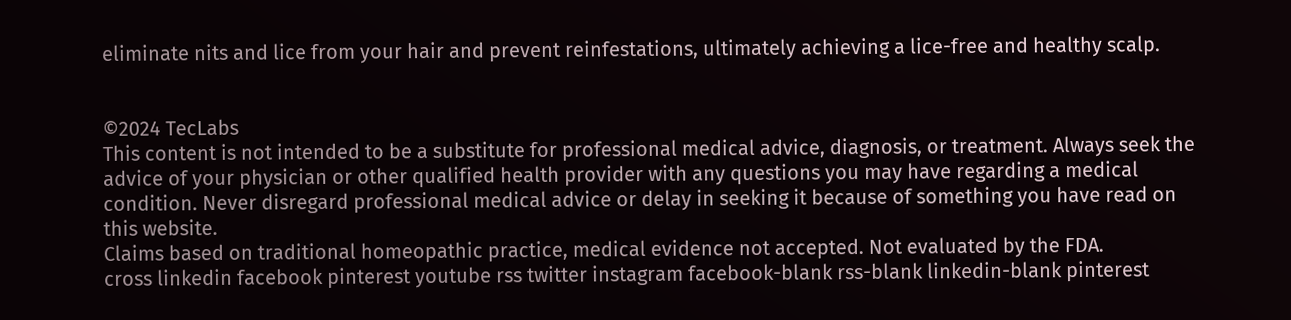eliminate nits and lice from your hair and prevent reinfestations, ultimately achieving a lice-free and healthy scalp.


©2024 TecLabs
This content is not intended to be a substitute for professional medical advice, diagnosis, or treatment. Always seek the advice of your physician or other qualified health provider with any questions you may have regarding a medical condition. Never disregard professional medical advice or delay in seeking it because of something you have read on this website.
Claims based on traditional homeopathic practice, medical evidence not accepted. Not evaluated by the FDA.
cross linkedin facebook pinterest youtube rss twitter instagram facebook-blank rss-blank linkedin-blank pinterest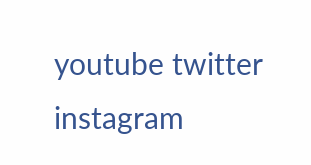youtube twitter instagram